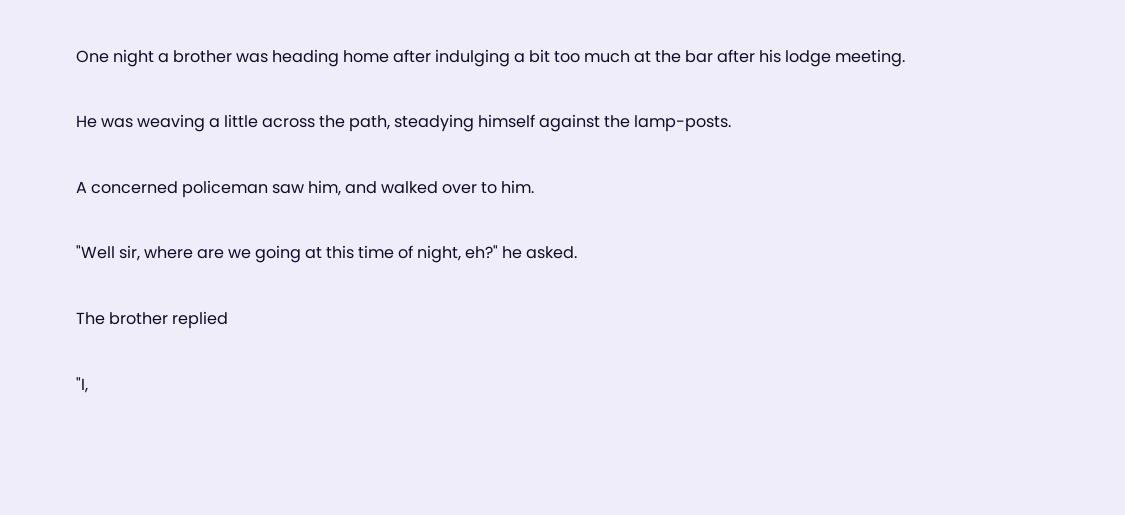One night a brother was heading home after indulging a bit too much at the bar after his lodge meeting.

He was weaving a little across the path, steadying himself against the lamp-posts.

A concerned policeman saw him, and walked over to him.

"Well sir, where are we going at this time of night, eh?" he asked.

The brother replied

"I,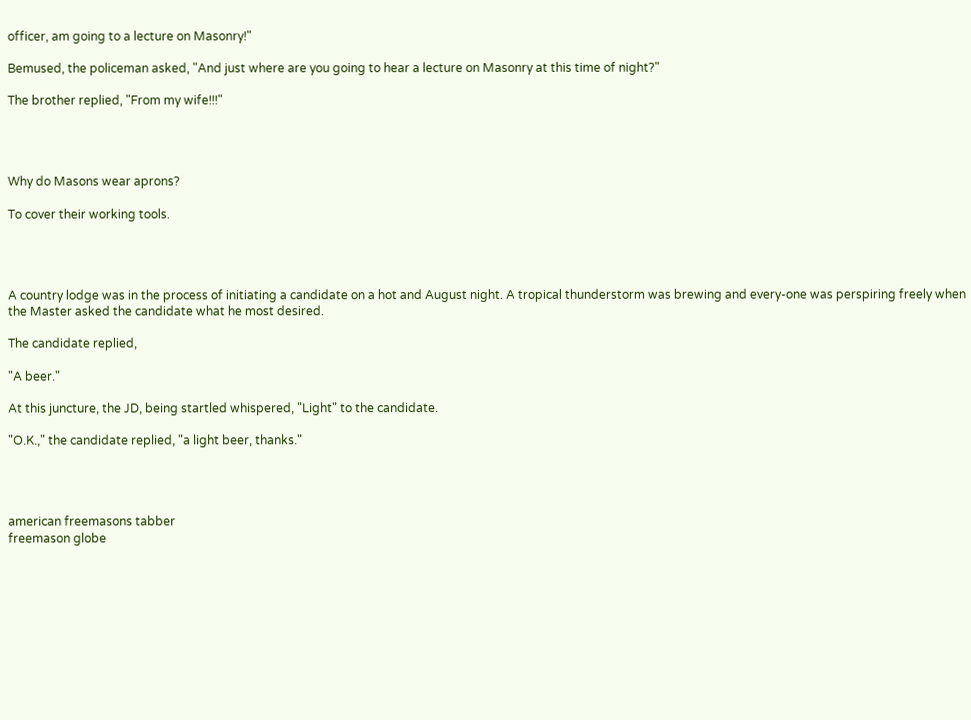officer, am going to a lecture on Masonry!"

Bemused, the policeman asked, "And just where are you going to hear a lecture on Masonry at this time of night?"

The brother replied, "From my wife!!!"




Why do Masons wear aprons?

To cover their working tools.




A country lodge was in the process of initiating a candidate on a hot and August night. A tropical thunderstorm was brewing and every-one was perspiring freely when the Master asked the candidate what he most desired.

The candidate replied,

"A beer."

At this juncture, the JD, being startled whispered, "Light" to the candidate.

"O.K.," the candidate replied, "a light beer, thanks."




american freemasons tabber
freemason globe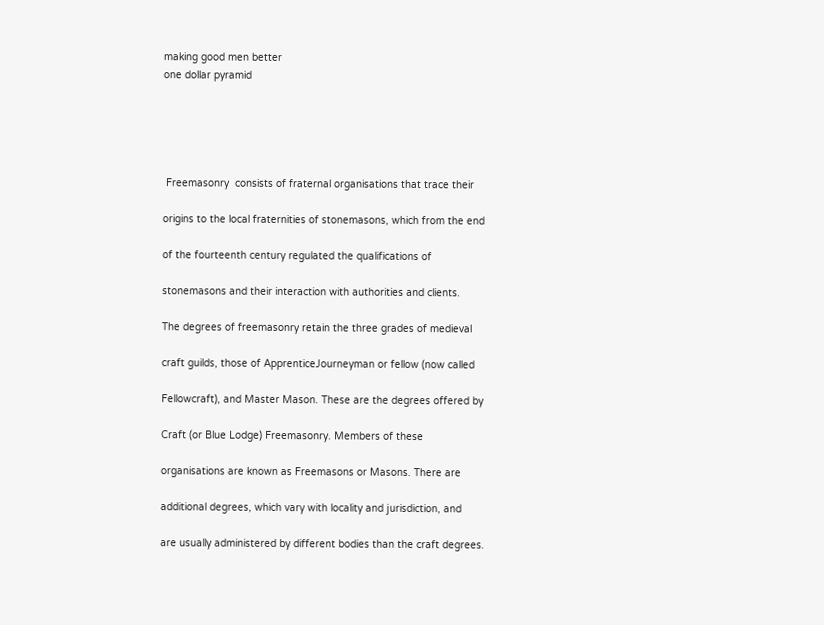making good men better
one dollar pyramid





 Freemasonry  consists of fraternal organisations that trace their

origins to the local fraternities of stonemasons, which from the end

of the fourteenth century regulated the qualifications of

stonemasons and their interaction with authorities and clients.

The degrees of freemasonry retain the three grades of medieval

craft guilds, those of ApprenticeJourneyman or fellow (now called

Fellowcraft), and Master Mason. These are the degrees offered by

Craft (or Blue Lodge) Freemasonry. Members of these

organisations are known as Freemasons or Masons. There are

additional degrees, which vary with locality and jurisdiction, and

are usually administered by different bodies than the craft degrees.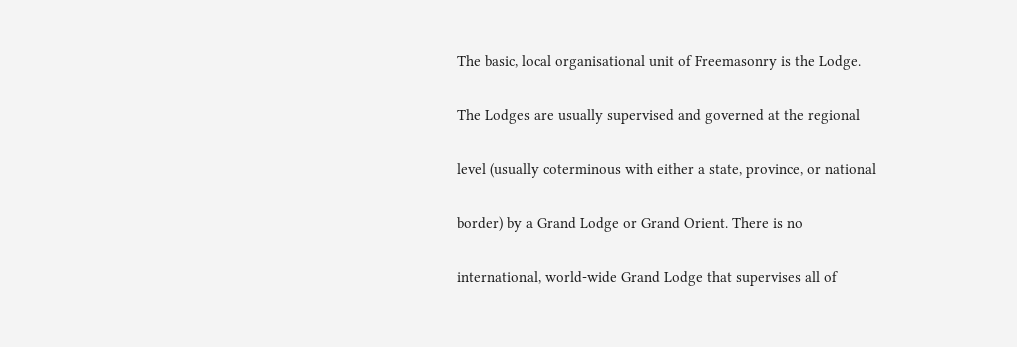The basic, local organisational unit of Freemasonry is the Lodge.

The Lodges are usually supervised and governed at the regional

level (usually coterminous with either a state, province, or national

border) by a Grand Lodge or Grand Orient. There is no

international, world-wide Grand Lodge that supervises all of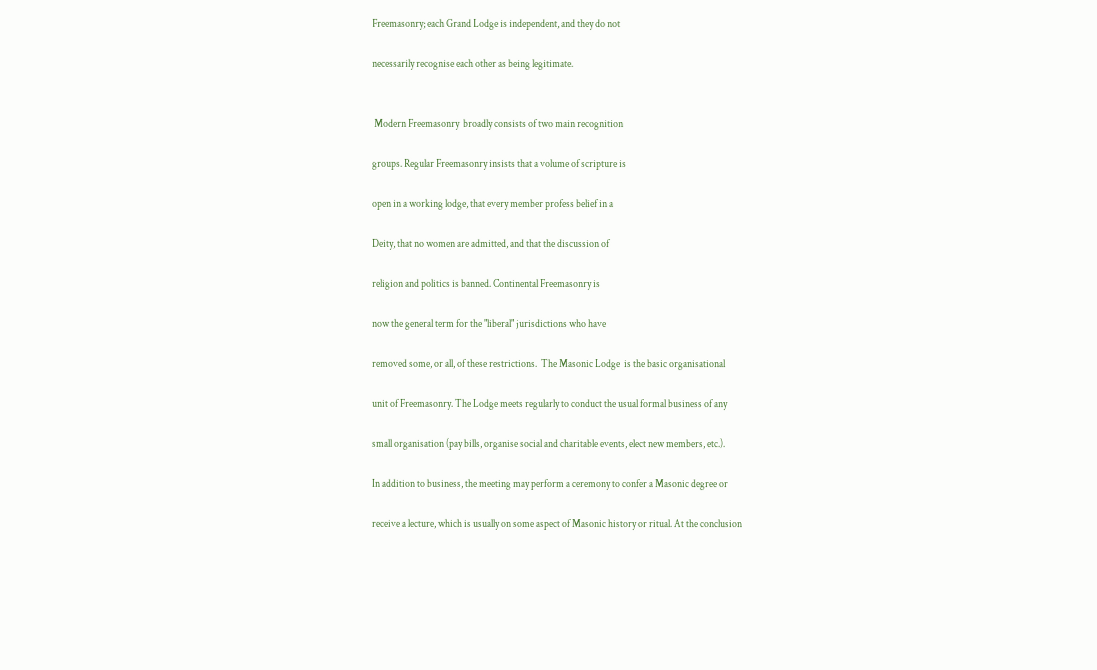Freemasonry; each Grand Lodge is independent, and they do not

necessarily recognise each other as being legitimate.


 Modern Freemasonry  broadly consists of two main recognition

groups. Regular Freemasonry insists that a volume of scripture is

open in a working lodge, that every member profess belief in a

Deity, that no women are admitted, and that the discussion of

religion and politics is banned. Continental Freemasonry is

now the general term for the "liberal" jurisdictions who have

removed some, or all, of these restrictions.  The Masonic Lodge  is the basic organisational

unit of Freemasonry. The Lodge meets regularly to conduct the usual formal business of any

small organisation (pay bills, organise social and charitable events, elect new members, etc.).

In addition to business, the meeting may perform a ceremony to confer a Masonic degree or

receive a lecture, which is usually on some aspect of Masonic history or ritual. At the conclusion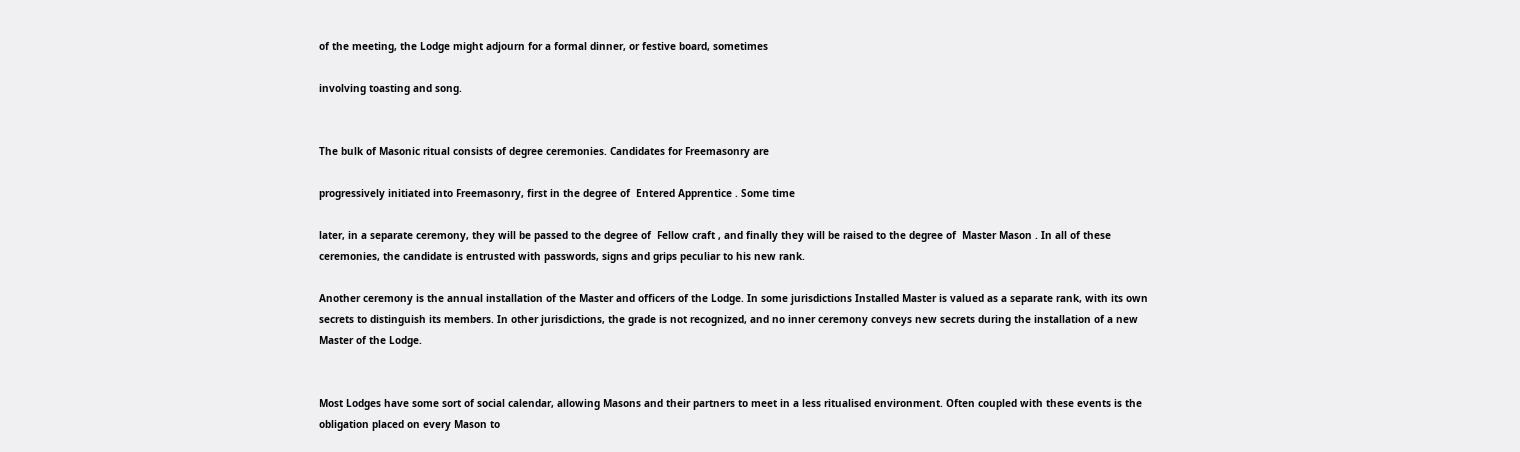of the meeting, the Lodge might adjourn for a formal dinner, or festive board, sometimes

involving toasting and song.


The bulk of Masonic ritual consists of degree ceremonies. Candidates for Freemasonry are

progressively initiated into Freemasonry, first in the degree of  Entered Apprentice . Some time

later, in a separate ceremony, they will be passed to the degree of  Fellow craft , and finally they will be raised to the degree of  Master Mason . In all of these ceremonies, the candidate is entrusted with passwords, signs and grips peculiar to his new rank.

Another ceremony is the annual installation of the Master and officers of the Lodge. In some jurisdictions Installed Master is valued as a separate rank, with its own secrets to distinguish its members. In other jurisdictions, the grade is not recognized, and no inner ceremony conveys new secrets during the installation of a new Master of the Lodge.


Most Lodges have some sort of social calendar, allowing Masons and their partners to meet in a less ritualised environment. Often coupled with these events is the obligation placed on every Mason to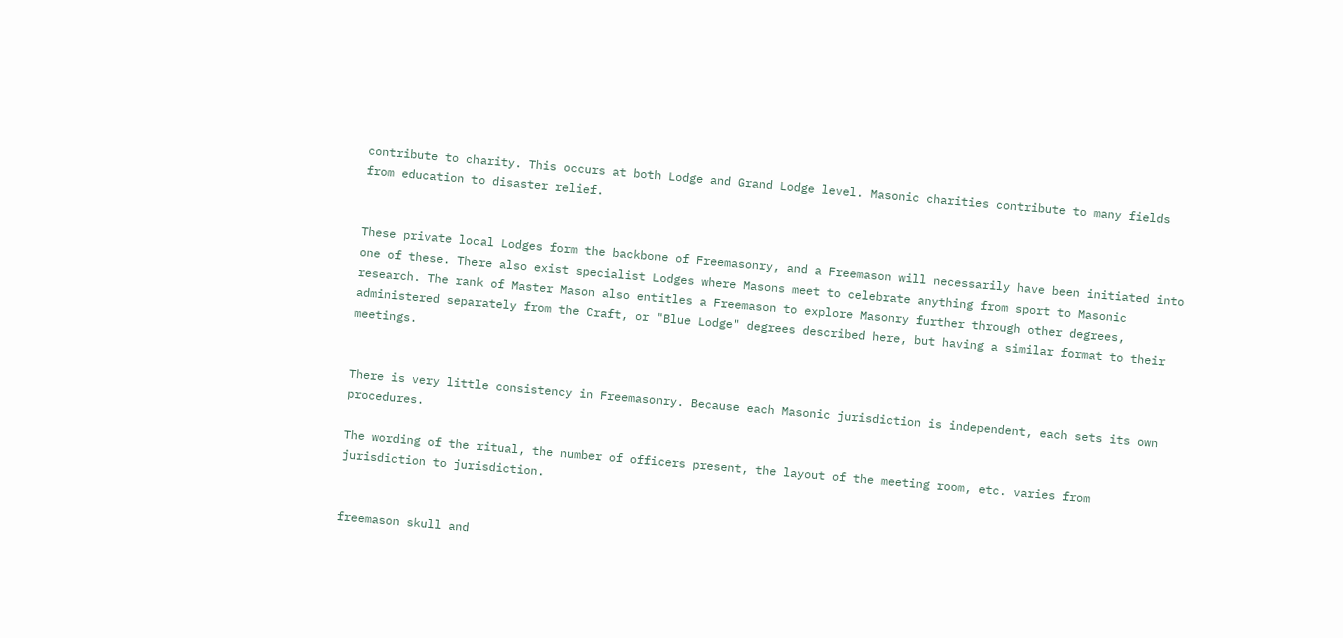contribute to charity. This occurs at both Lodge and Grand Lodge level. Masonic charities contribute to many fields from education to disaster relief.


These private local Lodges form the backbone of Freemasonry, and a Freemason will necessarily have been initiated into one of these. There also exist specialist Lodges where Masons meet to celebrate anything from sport to Masonic research. The rank of Master Mason also entitles a Freemason to explore Masonry further through other degrees, administered separately from the Craft, or "Blue Lodge" degrees described here, but having a similar format to their meetings.


There is very little consistency in Freemasonry. Because each Masonic jurisdiction is independent, each sets its own procedures.

The wording of the ritual, the number of officers present, the layout of the meeting room, etc. varies from jurisdiction to jurisdiction.


freemason skull and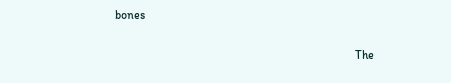bones

                                                                                The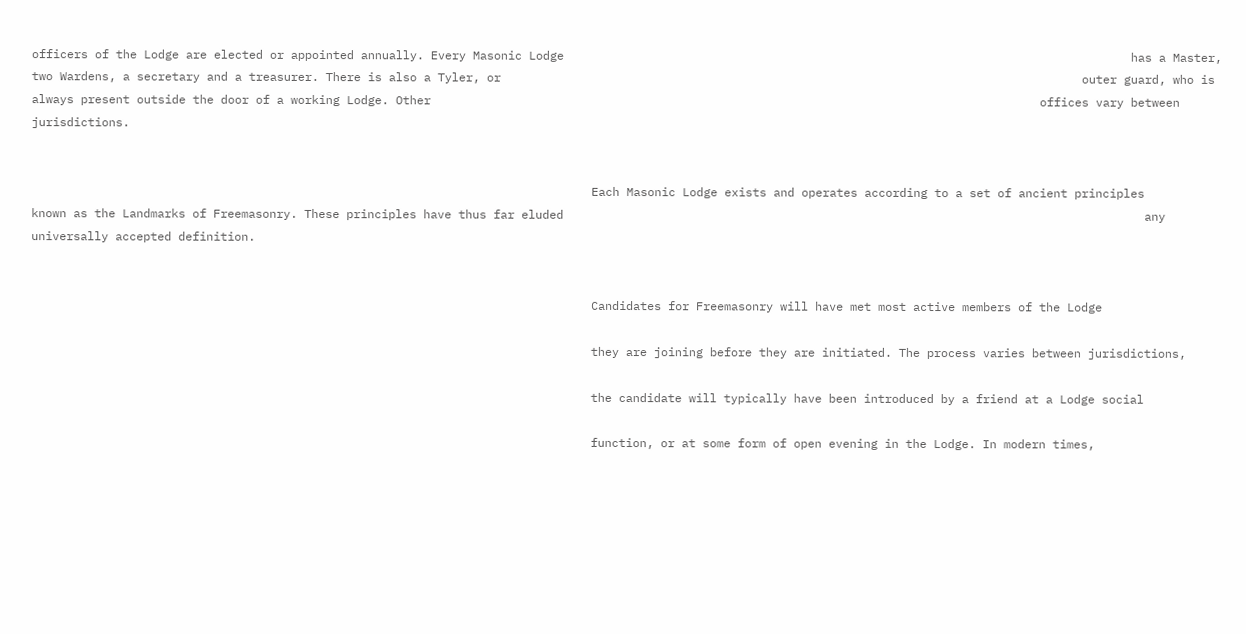officers of the Lodge are elected or appointed annually. Every Masonic Lodge                                                                                 has a Master, two Wardens, a secretary and a treasurer. There is also a Tyler, or                                                                                   outer guard, who is always present outside the door of a working Lodge. Other                                                                                       offices vary between jurisdictions.


                                                                                Each Masonic Lodge exists and operates according to a set of ancient principles                                                                                   known as the Landmarks of Freemasonry. These principles have thus far eluded                                                                                   any universally accepted definition.


                                                                                Candidates for Freemasonry will have met most active members of the Lodge

                                                                                they are joining before they are initiated. The process varies between jurisdictions,

                                                                                the candidate will typically have been introduced by a friend at a Lodge social

                                                                                function, or at some form of open evening in the Lodge. In modern times,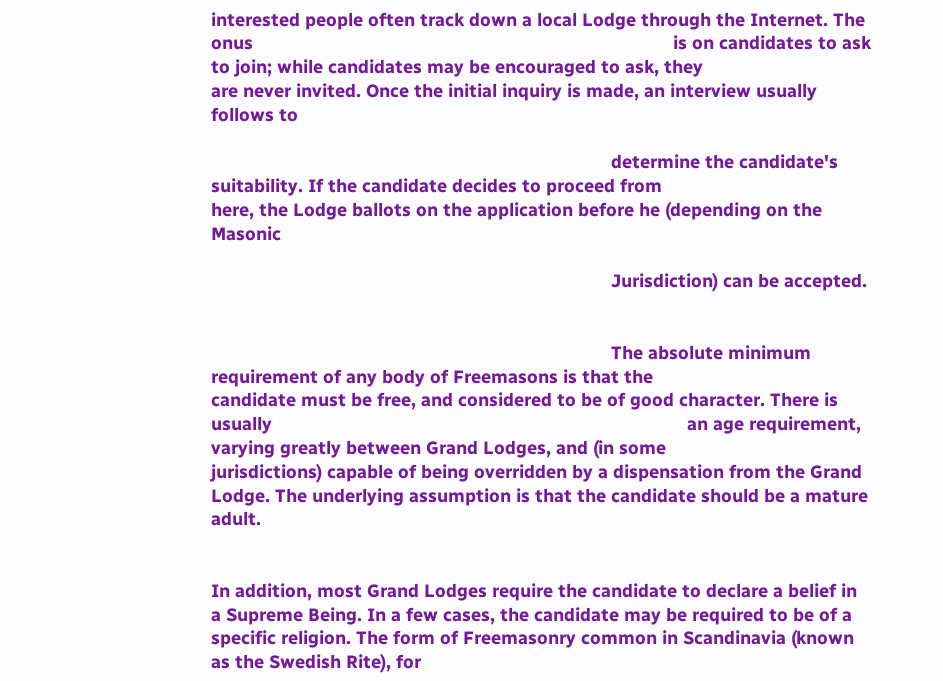interested people often track down a local Lodge through the Internet. The onus                                                                                    is on candidates to ask to join; while candidates may be encouraged to ask, they                                                                                    are never invited. Once the initial inquiry is made, an interview usually follows to

                                                                                determine the candidate's suitability. If the candidate decides to proceed from                                                                                        here, the Lodge ballots on the application before he (depending on the Masonic

                                                                                Jurisdiction) can be accepted.


                                                                                The absolute minimum requirement of any body of Freemasons is that the                                                                                             candidate must be free, and considered to be of good character. There is usually                                                                                   an age requirement, varying greatly between Grand Lodges, and (in some                                                                                             jurisdictions) capable of being overridden by a dispensation from the Grand                                                                                            Lodge. The underlying assumption is that the candidate should be a mature adult.


In addition, most Grand Lodges require the candidate to declare a belief in a Supreme Being. In a few cases, the candidate may be required to be of a specific religion. The form of Freemasonry common in Scandinavia (known as the Swedish Rite), for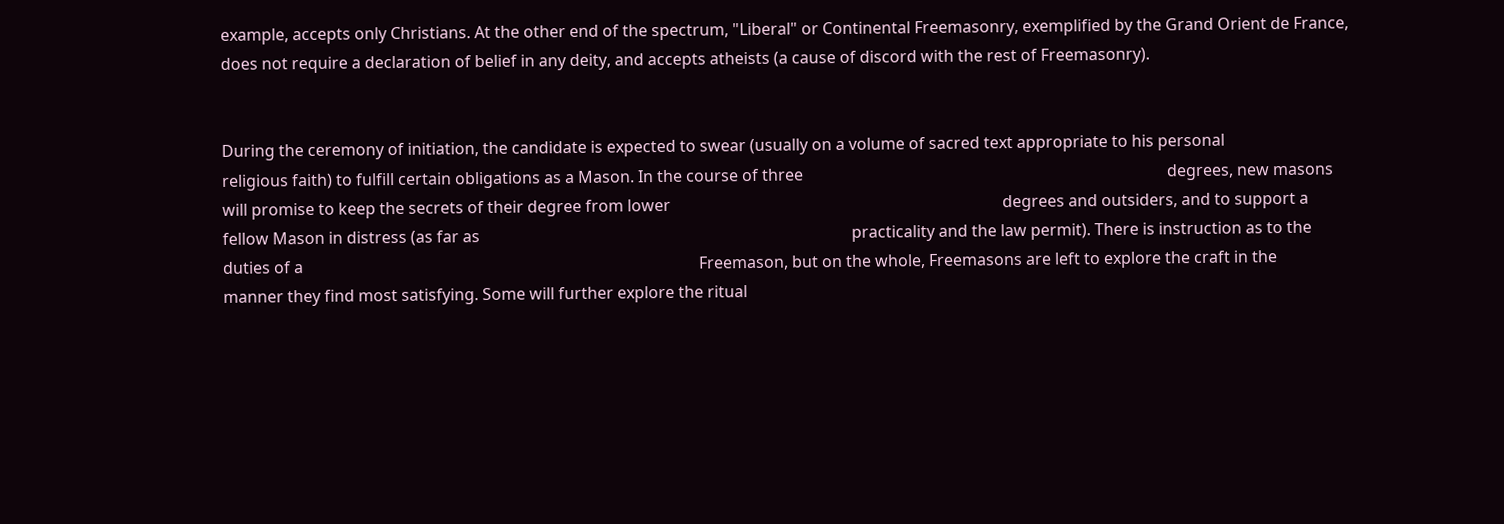example, accepts only Christians. At the other end of the spectrum, "Liberal" or Continental Freemasonry, exemplified by the Grand Orient de France, does not require a declaration of belief in any deity, and accepts atheists (a cause of discord with the rest of Freemasonry).


During the ceremony of initiation, the candidate is expected to swear (usually on a volume of sacred text appropriate to his personal                                                                                   religious faith) to fulfill certain obligations as a Mason. In the course of three                                                                                           degrees, new masons will promise to keep the secrets of their degree from lower                                                                                   degrees and outsiders, and to support a fellow Mason in distress (as far as                                                                                             practicality and the law permit). There is instruction as to the duties of a                                                                                                   Freemason, but on the whole, Freemasons are left to explore the craft in the                                                                                           manner they find most satisfying. Some will further explore the ritual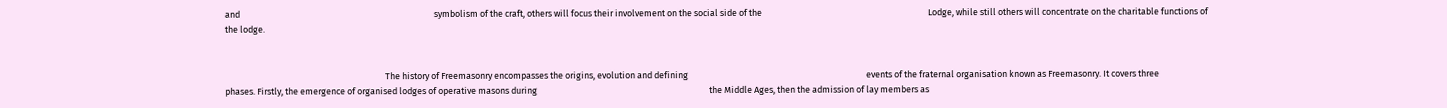and                                                                                                 symbolism of the craft, others will focus their involvement on the social side of the                                                                                   Lodge, while still others will concentrate on the charitable functions of the lodge.


                                                                                The history of Freemasonry encompasses the origins, evolution and defining                                                                                         events of the fraternal organisation known as Freemasonry. It covers three                                                                                              phases. Firstly, the emergence of organised lodges of operative masons during                                                                                      the Middle Ages, then the admission of lay members as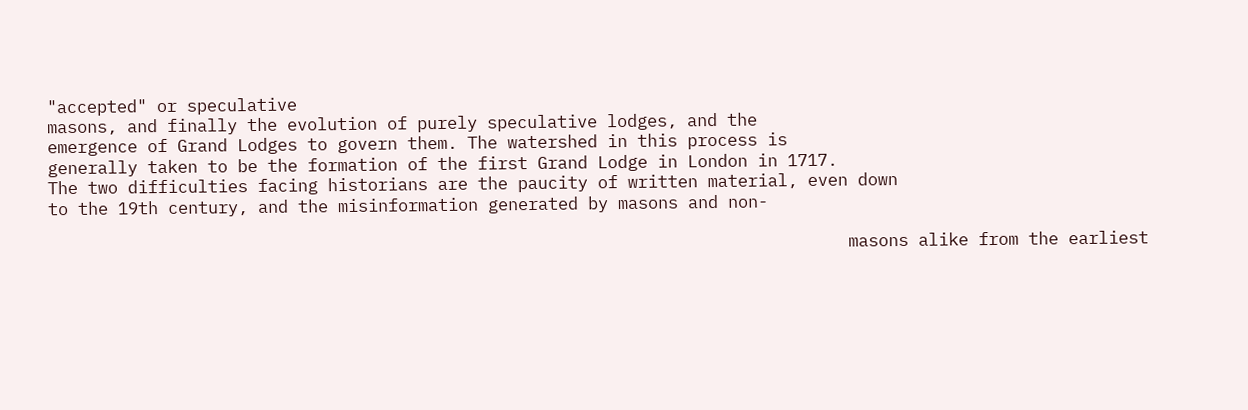"accepted" or speculative                                                                                  masons, and finally the evolution of purely speculative lodges, and the                                                                                                    emergence of Grand Lodges to govern them. The watershed in this process is                                                                                        generally taken to be the formation of the first Grand Lodge in London in 1717.                                                                                      The two difficulties facing historians are the paucity of written material, even down                                                                                  to the 19th century, and the misinformation generated by masons and non-

                                                                                masons alike from the earliest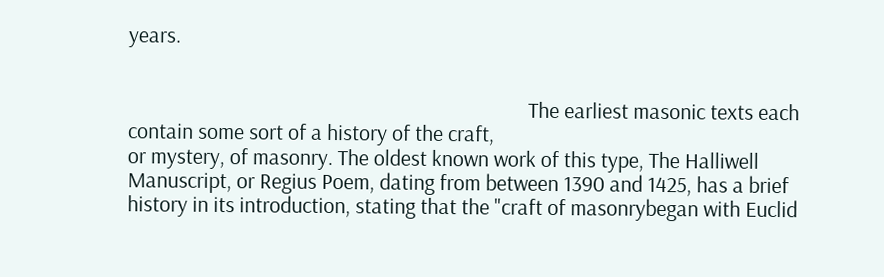years.


                                                                                The earliest masonic texts each contain some sort of a history of the craft,                                                                                              or mystery, of masonry. The oldest known work of this type, The Halliwell                                                                                                Manuscript, or Regius Poem, dating from between 1390 and 1425, has a brief                                                                                       history in its introduction, stating that the "craft of masonrybegan with Euclid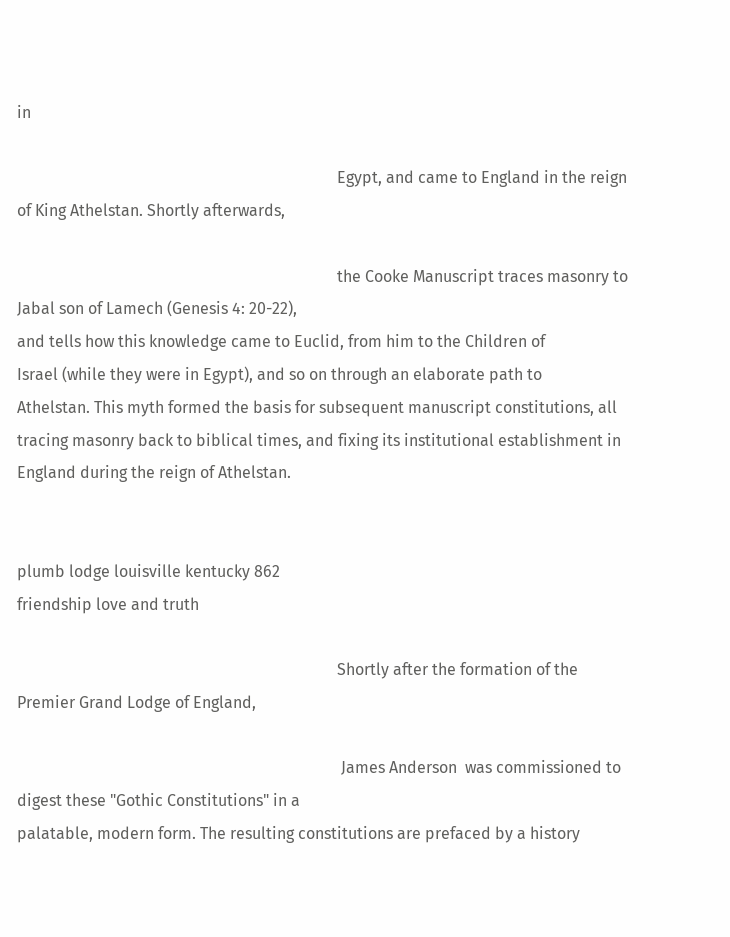in

                                                                                Egypt, and came to England in the reign of King Athelstan. Shortly afterwards,

                                                                                the Cooke Manuscript traces masonry to Jabal son of Lamech (Genesis 4: 20-22),                                                                                 and tells how this knowledge came to Euclid, from him to the Children of                                                                                                 Israel (while they were in Egypt), and so on through an elaborate path to                                                                                                 Athelstan. This myth formed the basis for subsequent manuscript constitutions, all                                                                                 tracing masonry back to biblical times, and fixing its institutional establishment in                                                                                   England during the reign of Athelstan.


plumb lodge louisville kentucky 862
friendship love and truth

                                                                                Shortly after the formation of the Premier Grand Lodge of England,

                                                                                 James Anderson  was commissioned to digest these "Gothic Constitutions" in a                                                                                    palatable, modern form. The resulting constitutions are prefaced by a history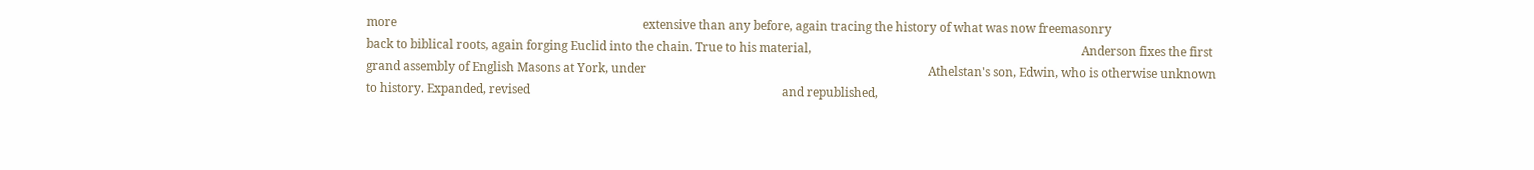more                                                                                  extensive than any before, again tracing the history of what was now freemasonry                                                                                  back to biblical roots, again forging Euclid into the chain. True to his material,                                                                                          Anderson fixes the first grand assembly of English Masons at York, under                                                                                              Athelstan's son, Edwin, who is otherwise unknown to history. Expanded, revised                                                                                    and republished,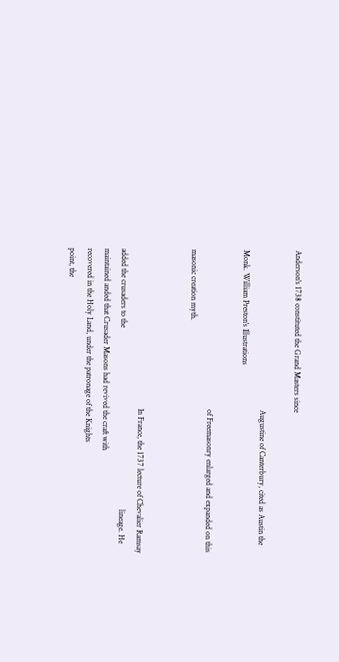Anderson's 1738 constituted the Grand Masters since

                                                                                Augustine of Canterbury, cited as Austin the Monk. William Preston's Illustrations

                                                                                of Freemasonry enlarged and expanded on this masonic creation myth.


                                                                                In France, the 1737 lecture of Chevalier Ramsay added the crusaders to the                                                                                           lineage. He maintained anded that Crusader Masons had revived the craft with                                                                                      recovered in the Holy Land, under the patronage of the Knights                                                                                                               point, the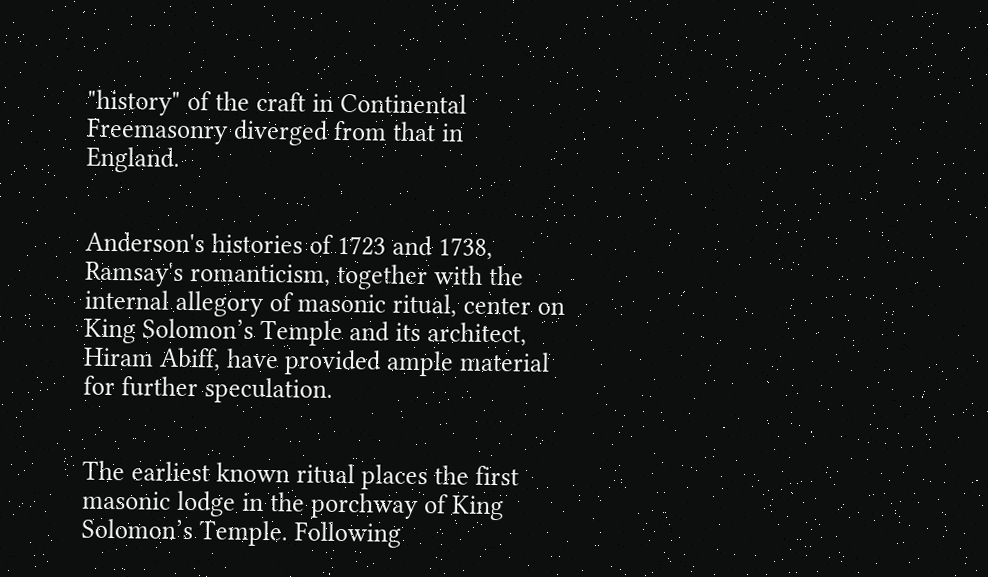"history" of the craft in Continental Freemasonry diverged from that in                                                                                      England.


Anderson's histories of 1723 and 1738, Ramsay's romanticism, together with the internal allegory of masonic ritual, center on King Solomon’s Temple and its architect, Hiram Abiff, have provided ample material for further speculation.


The earliest known ritual places the first masonic lodge in the porchway of King Solomon’s Temple. Following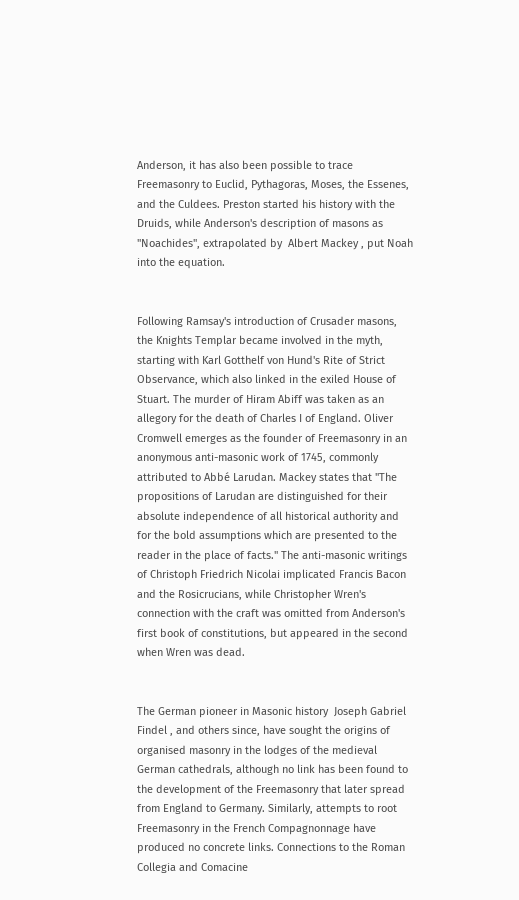Anderson, it has also been possible to trace Freemasonry to Euclid, Pythagoras, Moses, the Essenes, and the Culdees. Preston started his history with the Druids, while Anderson's description of masons as "Noachides", extrapolated by  Albert Mackey , put Noah into the equation.


Following Ramsay's introduction of Crusader masons, the Knights Templar became involved in the myth, starting with Karl Gotthelf von Hund's Rite of Strict Observance, which also linked in the exiled House of Stuart. The murder of Hiram Abiff was taken as an allegory for the death of Charles I of England. Oliver Cromwell emerges as the founder of Freemasonry in an anonymous anti-masonic work of 1745, commonly attributed to Abbé Larudan. Mackey states that "The propositions of Larudan are distinguished for their absolute independence of all historical authority and for the bold assumptions which are presented to the reader in the place of facts." The anti-masonic writings of Christoph Friedrich Nicolai implicated Francis Bacon and the Rosicrucians, while Christopher Wren's connection with the craft was omitted from Anderson's first book of constitutions, but appeared in the second when Wren was dead.


The German pioneer in Masonic history  Joseph Gabriel Findel , and others since, have sought the origins of organised masonry in the lodges of the medieval German cathedrals, although no link has been found to the development of the Freemasonry that later spread from England to Germany. Similarly, attempts to root Freemasonry in the French Compagnonnage have produced no concrete links. Connections to the Roman Collegia and Comacine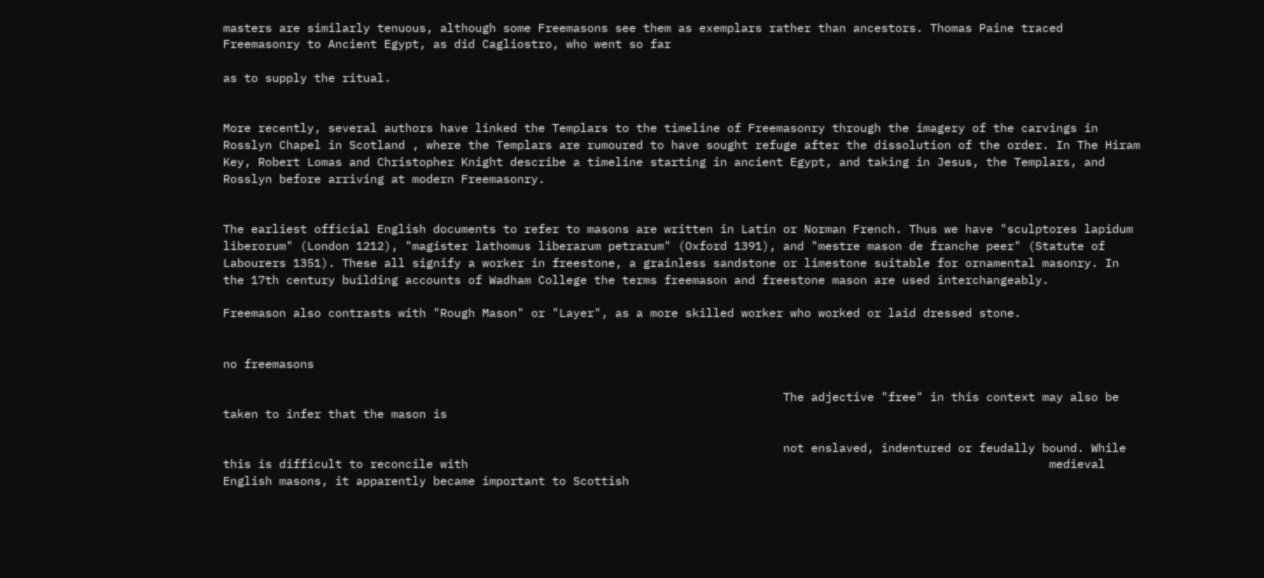masters are similarly tenuous, although some Freemasons see them as exemplars rather than ancestors. Thomas Paine traced Freemasonry to Ancient Egypt, as did Cagliostro, who went so far

as to supply the ritual.


More recently, several authors have linked the Templars to the timeline of Freemasonry through the imagery of the carvings in  Rosslyn Chapel in Scotland , where the Templars are rumoured to have sought refuge after the dissolution of the order. In The Hiram Key, Robert Lomas and Christopher Knight describe a timeline starting in ancient Egypt, and taking in Jesus, the Templars, and Rosslyn before arriving at modern Freemasonry.


The earliest official English documents to refer to masons are written in Latin or Norman French. Thus we have "sculptores lapidum liberorum" (London 1212), "magister lathomus liberarum petrarum" (Oxford 1391), and "mestre mason de franche peer" (Statute of Labourers 1351). These all signify a worker in freestone, a grainless sandstone or limestone suitable for ornamental masonry. In the 17th century building accounts of Wadham College the terms freemason and freestone mason are used interchangeably.

Freemason also contrasts with "Rough Mason" or "Layer", as a more skilled worker who worked or laid dressed stone.


no freemasons

                                                                                The adjective "free" in this context may also be taken to infer that the mason is

                                                                                not enslaved, indentured or feudally bound. While this is difficult to reconcile with                                                                                   medieval English masons, it apparently became important to Scottish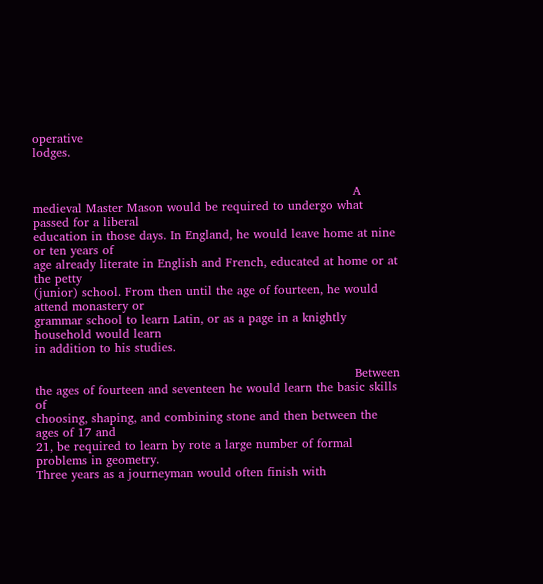operative                                                                                     lodges.


                                                                                A medieval Master Mason would be required to undergo what passed for a liberal                                                                                  education in those days. In England, he would leave home at nine or ten years of                                                                                   age already literate in English and French, educated at home or at the petty                                                                                            (junior) school. From then until the age of fourteen, he would attend monastery or                                                                                  grammar school to learn Latin, or as a page in a knightly household would learn                                                                                      in addition to his studies.

                                                                                Between the ages of fourteen and seventeen he would learn the basic skills of                                                                                        choosing, shaping, and combining stone and then between the ages of 17 and                                                                                        21, be required to learn by rote a large number of formal problems in geometry.                                                                                      Three years as a journeyman would often finish with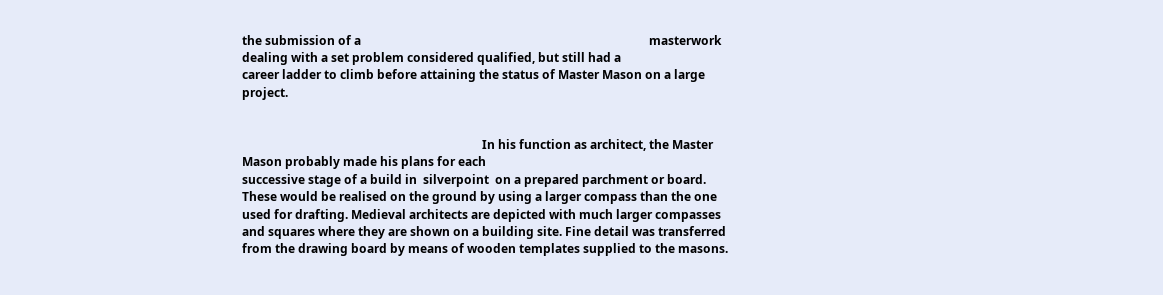the submission of a                                                                                                masterwork dealing with a set problem considered qualified, but still had a                                                                                              career ladder to climb before attaining the status of Master Mason on a large                                                                                          project.


                                                                                In his function as architect, the Master Mason probably made his plans for each                                                                                      successive stage of a build in  silverpoint  on a prepared parchment or board.                                                                                        These would be realised on the ground by using a larger compass than the one                                                                                      used for drafting. Medieval architects are depicted with much larger compasses                                                                                      and squares where they are shown on a building site. Fine detail was transferred                                                                                    from the drawing board by means of wooden templates supplied to the masons.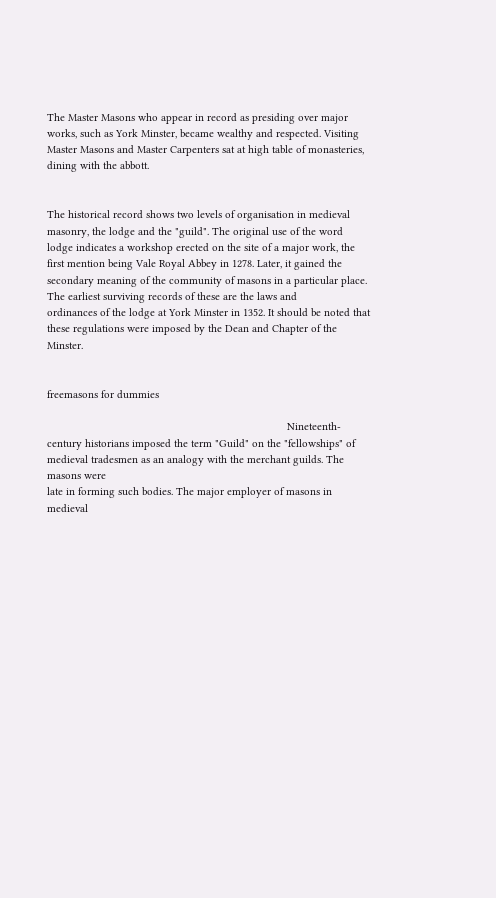The Master Masons who appear in record as presiding over major works, such as York Minster, became wealthy and respected. Visiting Master Masons and Master Carpenters sat at high table of monasteries, dining with the abbott.


The historical record shows two levels of organisation in medieval masonry, the lodge and the "guild". The original use of the word lodge indicates a workshop erected on the site of a major work, the first mention being Vale Royal Abbey in 1278. Later, it gained the secondary meaning of the community of masons in a particular place. The earliest surviving records of these are the laws and            ordinances of the lodge at York Minster in 1352. It should be noted that these regulations were imposed by the Dean and Chapter of the Minster.


freemasons for dummies

                                                                                Nineteenth-century historians imposed the term "Guild" on the "fellowships" of                                                                                       medieval tradesmen as an analogy with the merchant guilds. The masons were                                                                                     late in forming such bodies. The major employer of masons in medieval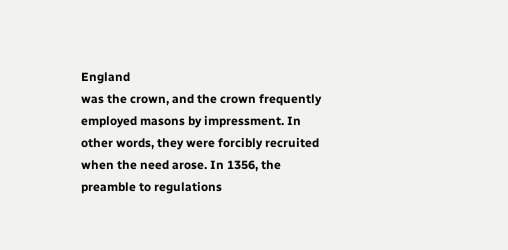England                                                                                   was the crown, and the crown frequently employed masons by impressment. In                                                                                     other words, they were forcibly recruited when the need arose. In 1356, the                                                                                             preamble to regulations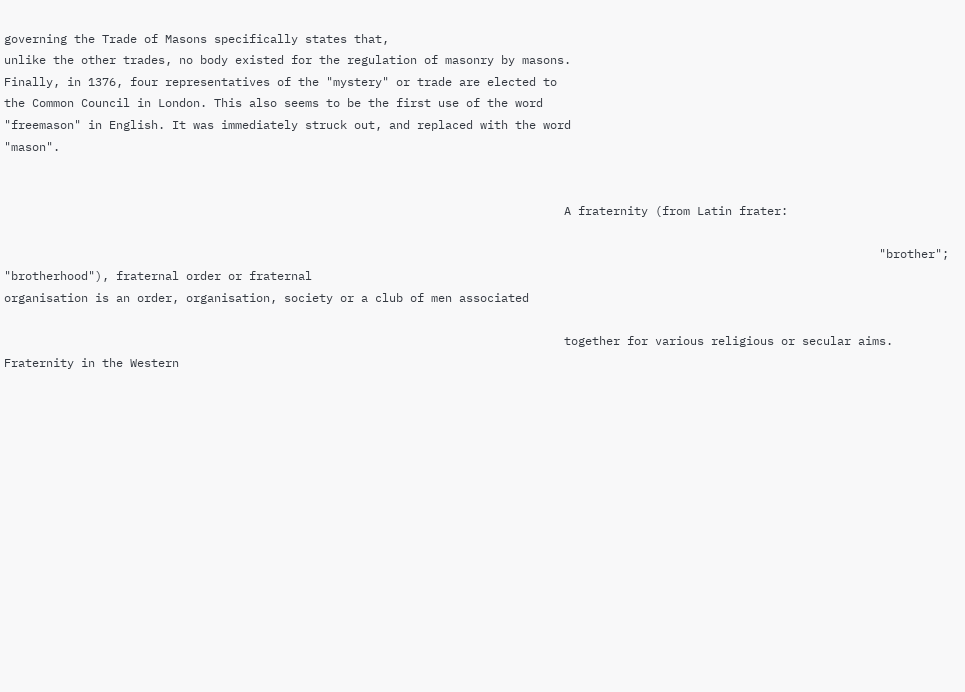governing the Trade of Masons specifically states that,                                                                                       unlike the other trades, no body existed for the regulation of masonry by masons.                                                                                   Finally, in 1376, four representatives of the "mystery" or trade are elected to                                                                                           the Common Council in London. This also seems to be the first use of the word                                                                                     "freemason" in English. It was immediately struck out, and replaced with the word                                                                                   "mason".


                                                                                A fraternity (from Latin frater:

                                                                                                                             "brother"; "brotherhood"), fraternal order or fraternal                                                                                     organisation is an order, organisation, society or a club of men associated

                                                                                together for various religious or secular aims. Fraternity in the Western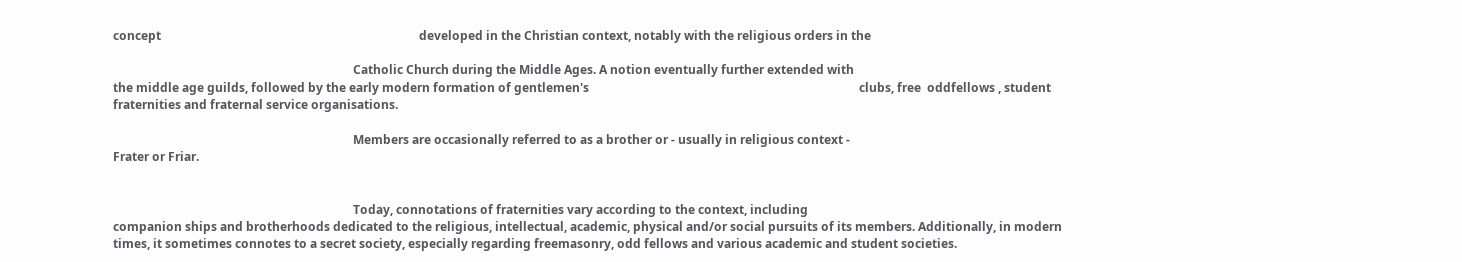concept                                                                                      developed in the Christian context, notably with the religious orders in the

                                                                                Catholic Church during the Middle Ages. A notion eventually further extended with                                                                                  the middle age guilds, followed by the early modern formation of gentlemen's                                                                                          clubs, free  oddfellows , student fraternities and fraternal service organisations.

                                                                                Members are occasionally referred to as a brother or - usually in religious context -                                                                               Frater or Friar.


                                                                                Today, connotations of fraternities vary according to the context, including                                                                                              companion ships and brotherhoods dedicated to the religious, intellectual, academic, physical and/or social pursuits of its members. Additionally, in modern times, it sometimes connotes to a secret society, especially regarding freemasonry, odd fellows and various academic and student societies.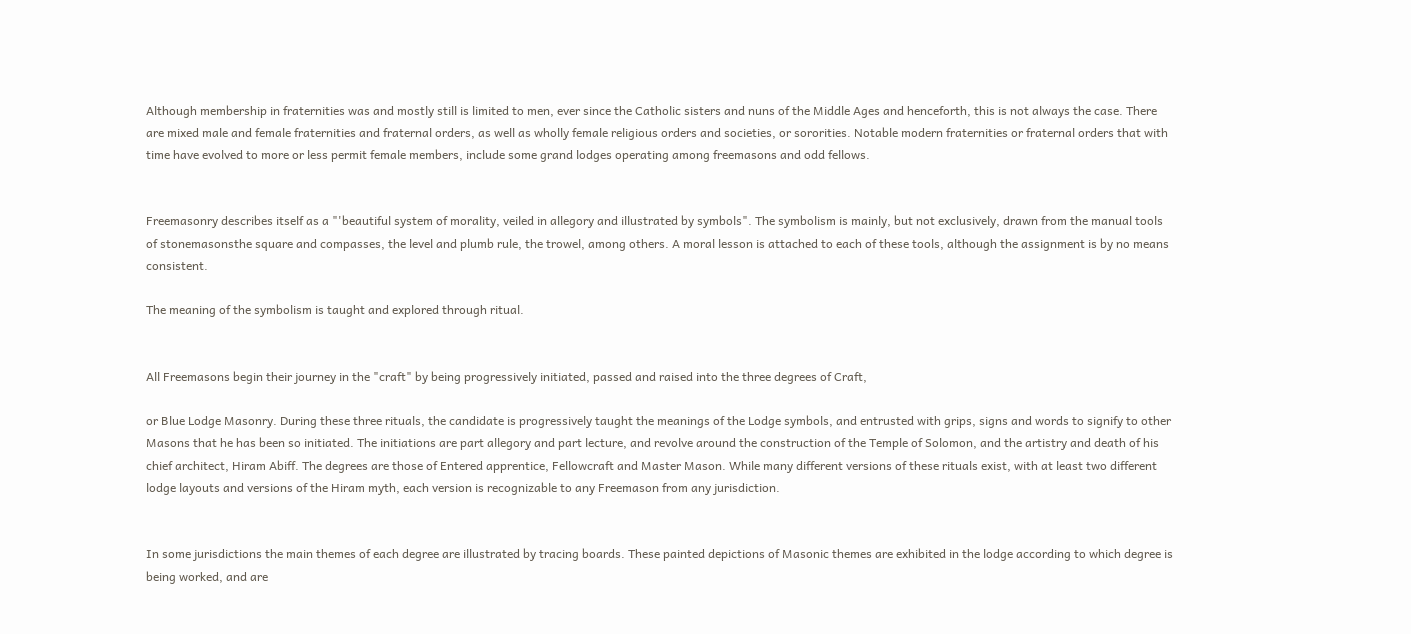Although membership in fraternities was and mostly still is limited to men, ever since the Catholic sisters and nuns of the Middle Ages and henceforth, this is not always the case. There are mixed male and female fraternities and fraternal orders, as well as wholly female religious orders and societies, or sororities. Notable modern fraternities or fraternal orders that with time have evolved to more or less permit female members, include some grand lodges operating among freemasons and odd fellows.


Freemasonry describes itself as a "'beautiful system of morality, veiled in allegory and illustrated by symbols". The symbolism is mainly, but not exclusively, drawn from the manual tools of stonemasonsthe square and compasses, the level and plumb rule, the trowel, among others. A moral lesson is attached to each of these tools, although the assignment is by no means consistent.

The meaning of the symbolism is taught and explored through ritual.


All Freemasons begin their journey in the "craft" by being progressively initiated, passed and raised into the three degrees of Craft,

or Blue Lodge Masonry. During these three rituals, the candidate is progressively taught the meanings of the Lodge symbols, and entrusted with grips, signs and words to signify to other Masons that he has been so initiated. The initiations are part allegory and part lecture, and revolve around the construction of the Temple of Solomon, and the artistry and death of his chief architect, Hiram Abiff. The degrees are those of Entered apprentice, Fellowcraft and Master Mason. While many different versions of these rituals exist, with at least two different lodge layouts and versions of the Hiram myth, each version is recognizable to any Freemason from any jurisdiction.


In some jurisdictions the main themes of each degree are illustrated by tracing boards. These painted depictions of Masonic themes are exhibited in the lodge according to which degree is being worked, and are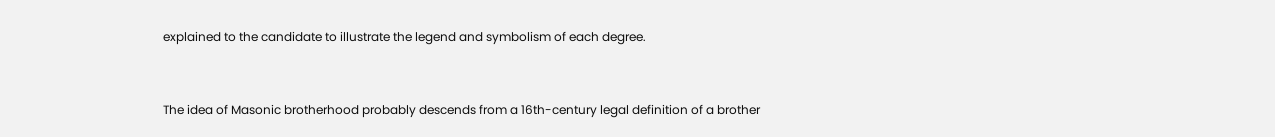explained to the candidate to illustrate the legend and symbolism of each degree.


The idea of Masonic brotherhood probably descends from a 16th-century legal definition of a brother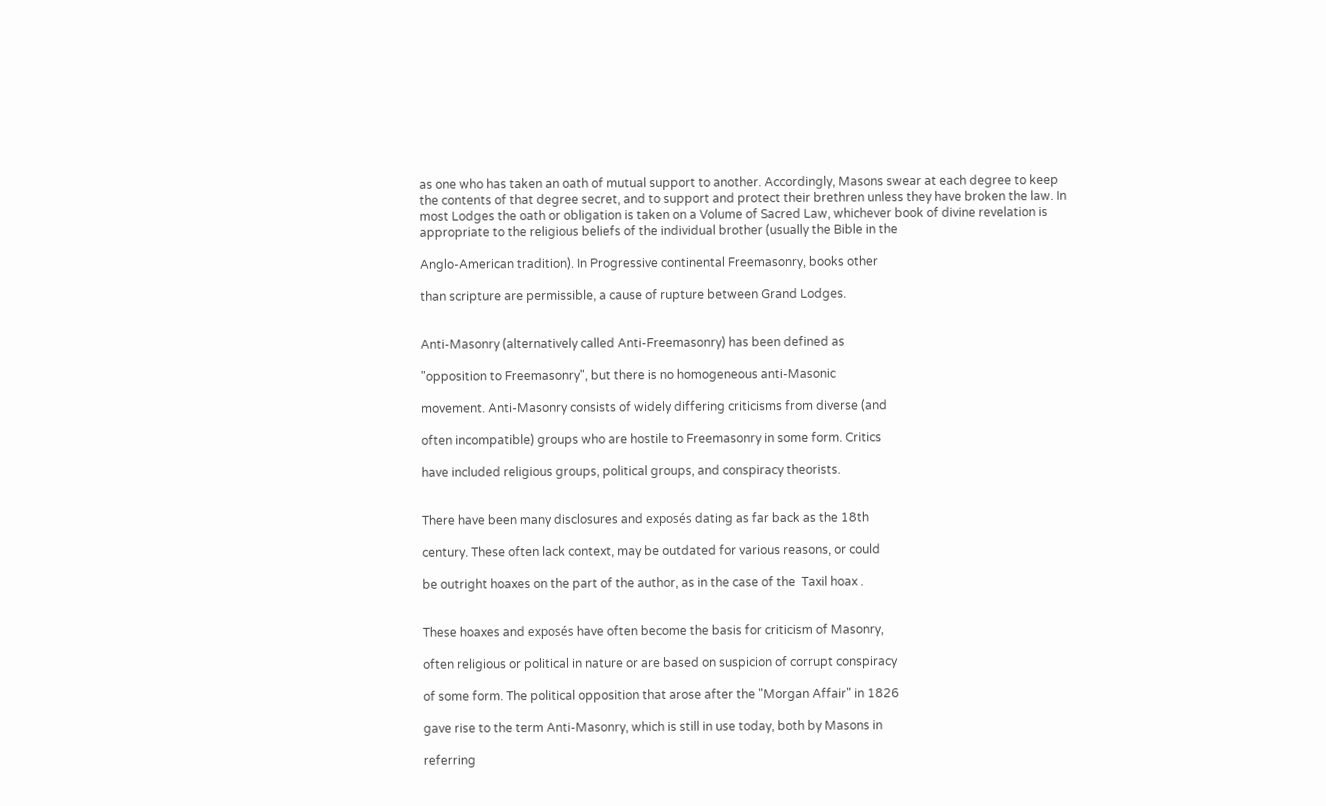as one who has taken an oath of mutual support to another. Accordingly, Masons swear at each degree to keep the contents of that degree secret, and to support and protect their brethren unless they have broken the law. In most Lodges the oath or obligation is taken on a Volume of Sacred Law, whichever book of divine revelation is appropriate to the religious beliefs of the individual brother (usually the Bible in the

Anglo-American tradition). In Progressive continental Freemasonry, books other

than scripture are permissible, a cause of rupture between Grand Lodges.


Anti-Masonry (alternatively called Anti-Freemasonry) has been defined as

"opposition to Freemasonry", but there is no homogeneous anti-Masonic

movement. Anti-Masonry consists of widely differing criticisms from diverse (and

often incompatible) groups who are hostile to Freemasonry in some form. Critics

have included religious groups, political groups, and conspiracy theorists.


There have been many disclosures and exposés dating as far back as the 18th

century. These often lack context, may be outdated for various reasons, or could

be outright hoaxes on the part of the author, as in the case of the  Taxil hoax .


These hoaxes and exposés have often become the basis for criticism of Masonry,

often religious or political in nature or are based on suspicion of corrupt conspiracy

of some form. The political opposition that arose after the "Morgan Affair" in 1826

gave rise to the term Anti-Masonry, which is still in use today, both by Masons in

referring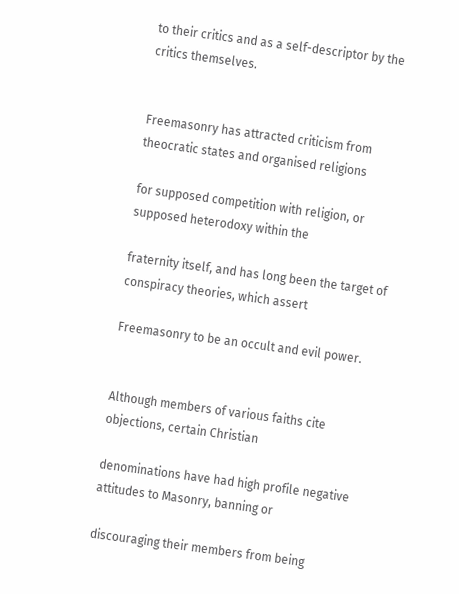to their critics and as a self-descriptor by the critics themselves.


Freemasonry has attracted criticism from theocratic states and organised religions

for supposed competition with religion, or supposed heterodoxy within the

fraternity itself, and has long been the target of conspiracy theories, which assert

Freemasonry to be an occult and evil power.


Although members of various faiths cite objections, certain Christian

denominations have had high profile negative attitudes to Masonry, banning or

discouraging their members from being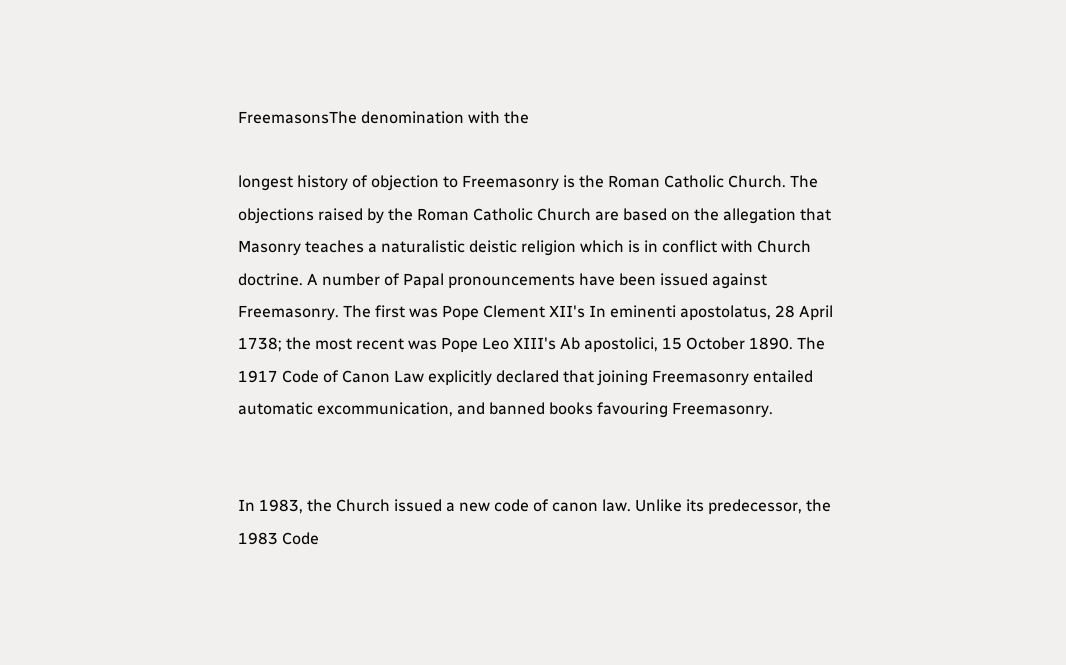FreemasonsThe denomination with the

longest history of objection to Freemasonry is the Roman Catholic Church. The objections raised by the Roman Catholic Church are based on the allegation that Masonry teaches a naturalistic deistic religion which is in conflict with Church doctrine. A number of Papal pronouncements have been issued against Freemasonry. The first was Pope Clement XII's In eminenti apostolatus, 28 April 1738; the most recent was Pope Leo XIII's Ab apostolici, 15 October 1890. The 1917 Code of Canon Law explicitly declared that joining Freemasonry entailed automatic excommunication, and banned books favouring Freemasonry.


In 1983, the Church issued a new code of canon law. Unlike its predecessor, the 1983 Code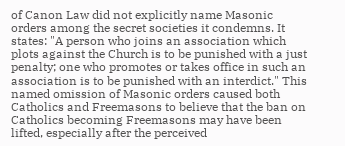of Canon Law did not explicitly name Masonic orders among the secret societies it condemns. It states: "A person who joins an association which plots against the Church is to be punished with a just penalty; one who promotes or takes office in such an association is to be punished with an interdict." This named omission of Masonic orders caused both Catholics and Freemasons to believe that the ban on Catholics becoming Freemasons may have been lifted, especially after the perceived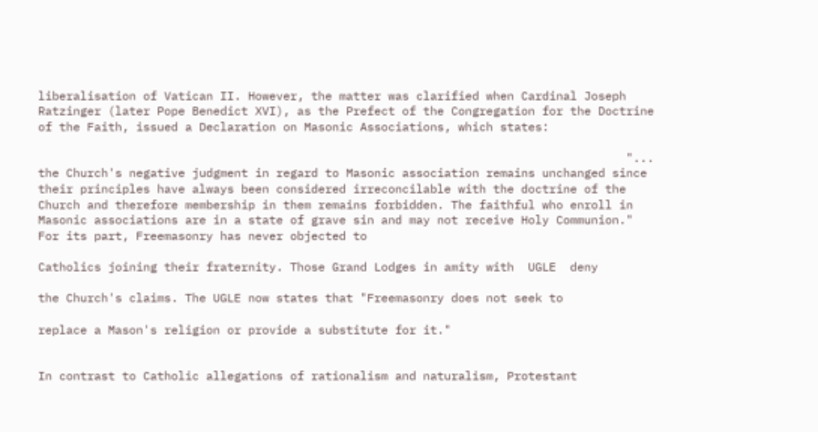liberalisation of Vatican II. However, the matter was clarified when Cardinal Joseph Ratzinger (later Pope Benedict XVI), as the Prefect of the Congregation for the Doctrine of the Faith, issued a Declaration on Masonic Associations, which states:

                                                                                    "... the Church's negative judgment in regard to Masonic association remains unchanged since their principles have always been considered irreconcilable with the doctrine of the Church and therefore membership in them remains forbidden. The faithful who enroll in Masonic associations are in a state of grave sin and may not receive Holy Communion." For its part, Freemasonry has never objected to

Catholics joining their fraternity. Those Grand Lodges in amity with  UGLE  deny

the Church's claims. The UGLE now states that "Freemasonry does not seek to

replace a Mason's religion or provide a substitute for it."


In contrast to Catholic allegations of rationalism and naturalism, Protestant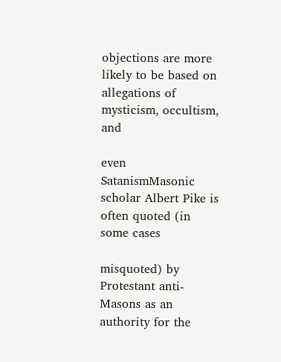objections are more likely to be based on allegations of mysticism, occultism, and

even SatanismMasonic scholar Albert Pike is often quoted (in some cases

misquoted) by Protestant anti-Masons as an authority for the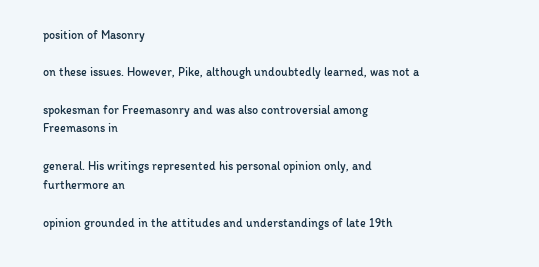position of Masonry

on these issues. However, Pike, although undoubtedly learned, was not a

spokesman for Freemasonry and was also controversial among Freemasons in

general. His writings represented his personal opinion only, and furthermore an

opinion grounded in the attitudes and understandings of late 19th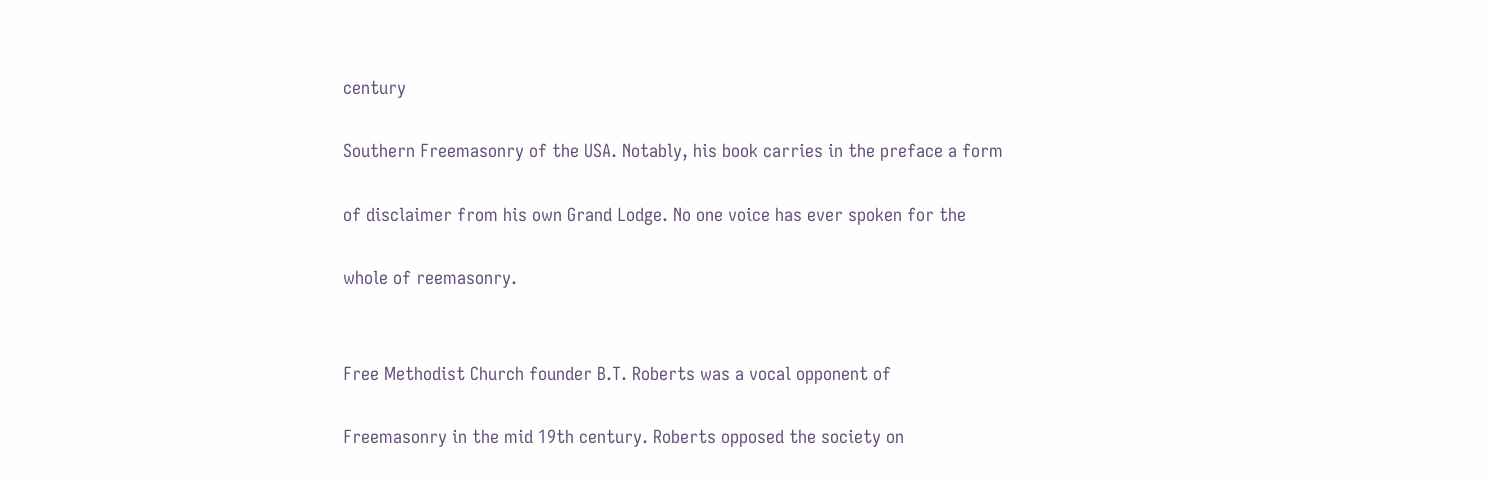century

Southern Freemasonry of the USA. Notably, his book carries in the preface a form

of disclaimer from his own Grand Lodge. No one voice has ever spoken for the

whole of reemasonry.


Free Methodist Church founder B.T. Roberts was a vocal opponent of

Freemasonry in the mid 19th century. Roberts opposed the society on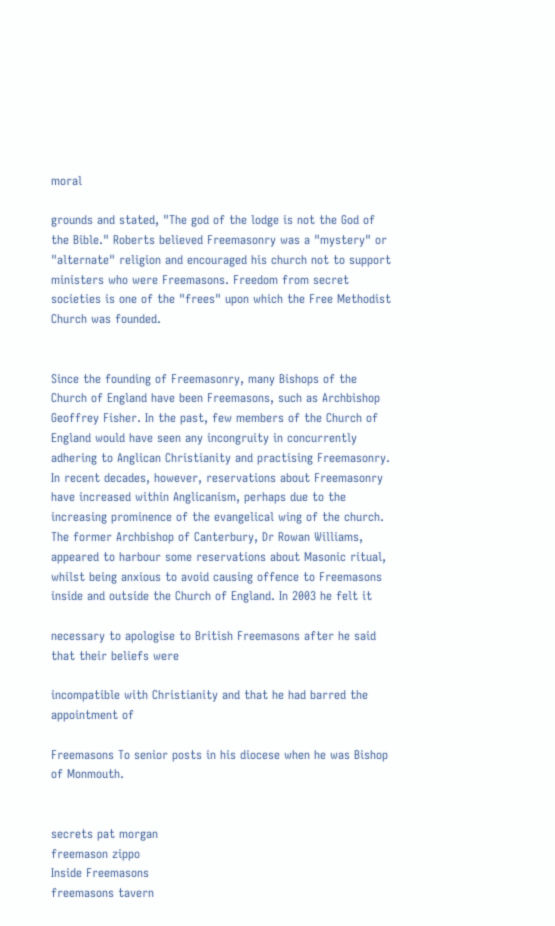moral

grounds and stated, "The god of the lodge is not the God of the Bible." Roberts believed Freemasonry was a "mystery" or "alternate" religion and encouraged his church not to support ministers who were Freemasons. Freedom from secret societies is one of the "frees" upon which the Free Methodist Church was founded.


Since the founding of Freemasonry, many Bishops of the Church of England have been Freemasons, such as Archbishop Geoffrey Fisher. In the past, few members of the Church of England would have seen any incongruity in concurrently adhering to Anglican Christianity and practising Freemasonry. In recent decades, however, reservations about Freemasonry have increased within Anglicanism, perhaps due to the increasing prominence of the evangelical wing of the church. The former Archbishop of Canterbury, Dr Rowan Williams, appeared to harbour some reservations about Masonic ritual, whilst being anxious to avoid causing offence to Freemasons inside and outside the Church of England. In 2003 he felt it

necessary to apologise to British Freemasons after he said that their beliefs were

incompatible with Christianity and that he had barred the appointment of

Freemasons To senior posts in his diocese when he was Bishop of Monmouth.


secrets pat morgan
freemason zippo
Inside Freemasons
freemasons tavern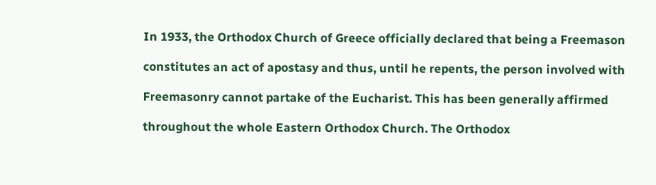In 1933, the Orthodox Church of Greece officially declared that being a Freemason

constitutes an act of apostasy and thus, until he repents, the person involved with

Freemasonry cannot partake of the Eucharist. This has been generally affirmed

throughout the whole Eastern Orthodox Church. The Orthodox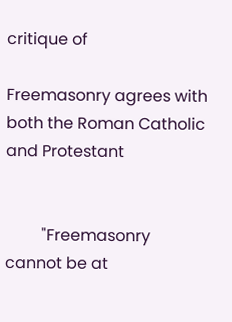critique of

Freemasonry agrees with both the Roman Catholic and Protestant


         "Freemasonry cannot be at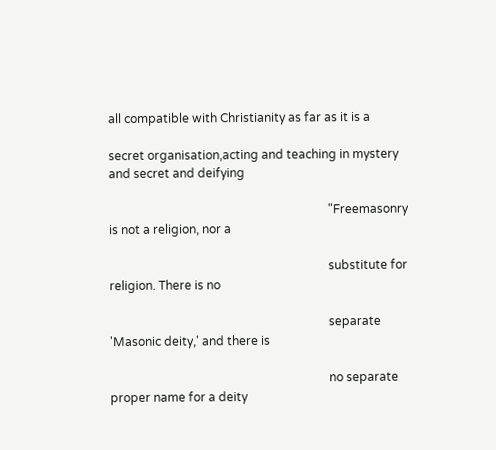all compatible with Christianity as far as it is a

secret organisation,acting and teaching in mystery and secret and deifying

                                                                         "Freemasonry is not a religion, nor a

                                                                         substitute for religion. There is no

                                                                         separate 'Masonic deity,' and there is

                                                                         no separate proper name for a deity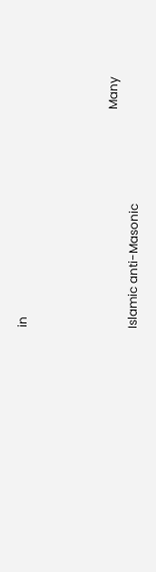in



                                                                         Many Islamic anti-Masonic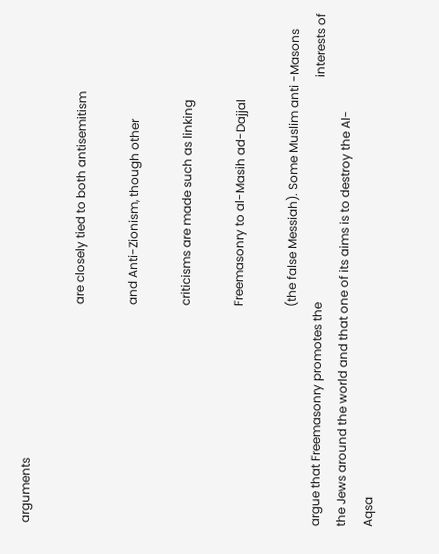arguments

                                                                         are closely tied to both antisemitism

                                                                         and Anti-Zionism, though other

                                                                         criticisms are made such as linking

                                                                         Freemasonry to al-Masih ad-Dajjal

                                                                         (the false Messiah). Some Muslim anti -Masons argue that Freemasonry promotes the                                                                           interests of the Jews around the world and that one of its aims is to destroy the Al-                                                                                 Aqsa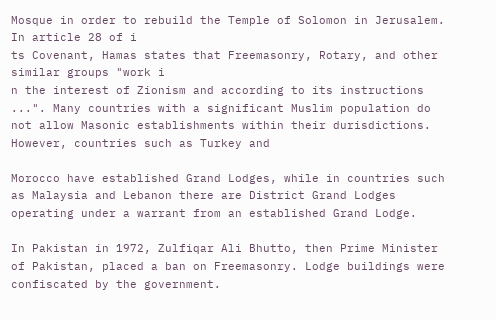Mosque in order to rebuild the Temple of Solomon in Jerusalem. In article 28 of i                                                                           ts Covenant, Hamas states that Freemasonry, Rotary, and other similar groups "work i                                                                           n the interest of Zionism and according to its instructions ...". Many countries with a significant Muslim population do not allow Masonic establishments within their durisdictions. However, countries such as Turkey and

Morocco have established Grand Lodges, while in countries such as Malaysia and Lebanon there are District Grand Lodges operating under a warrant from an established Grand Lodge.

In Pakistan in 1972, Zulfiqar Ali Bhutto, then Prime Minister of Pakistan, placed a ban on Freemasonry. Lodge buildings were confiscated by the government.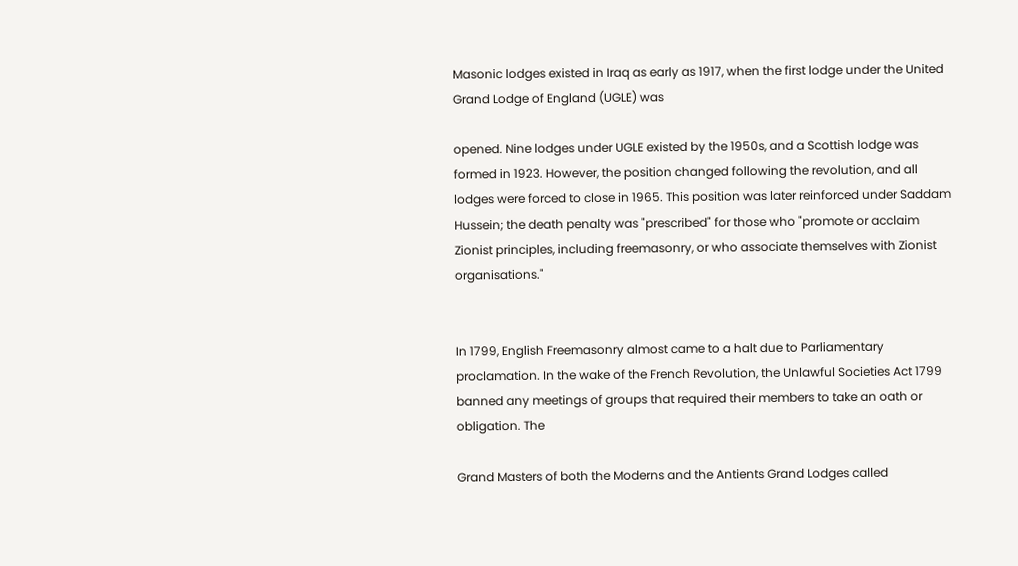Masonic lodges existed in Iraq as early as 1917, when the first lodge under the United Grand Lodge of England (UGLE) was

opened. Nine lodges under UGLE existed by the 1950s, and a Scottish lodge was formed in 1923. However, the position changed following the revolution, and all lodges were forced to close in 1965. This position was later reinforced under Saddam Hussein; the death penalty was "prescribed" for those who "promote or acclaim Zionist principles, including freemasonry, or who associate themselves with Zionist organisations."


In 1799, English Freemasonry almost came to a halt due to Parliamentary proclamation. In the wake of the French Revolution, the Unlawful Societies Act 1799 banned any meetings of groups that required their members to take an oath or obligation. The

Grand Masters of both the Moderns and the Antients Grand Lodges called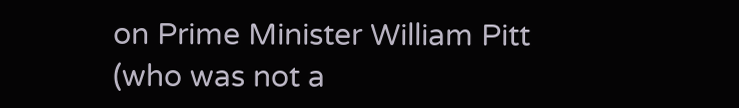on Prime Minister William Pitt (who was not a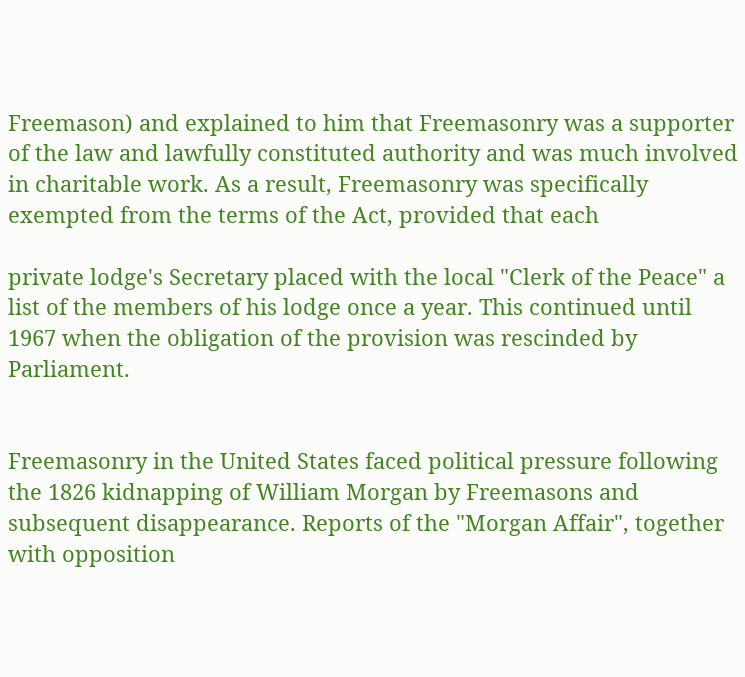Freemason) and explained to him that Freemasonry was a supporter of the law and lawfully constituted authority and was much involved in charitable work. As a result, Freemasonry was specifically exempted from the terms of the Act, provided that each

private lodge's Secretary placed with the local "Clerk of the Peace" a list of the members of his lodge once a year. This continued until 1967 when the obligation of the provision was rescinded by Parliament.


Freemasonry in the United States faced political pressure following the 1826 kidnapping of William Morgan by Freemasons and subsequent disappearance. Reports of the "Morgan Affair", together with opposition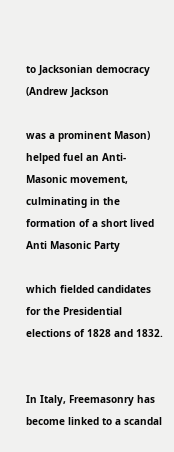to Jacksonian democracy (Andrew Jackson

was a prominent Mason) helped fuel an Anti-Masonic movement, culminating in the formation of a short lived Anti Masonic Party

which fielded candidates for the Presidential elections of 1828 and 1832.


In Italy, Freemasonry has become linked to a scandal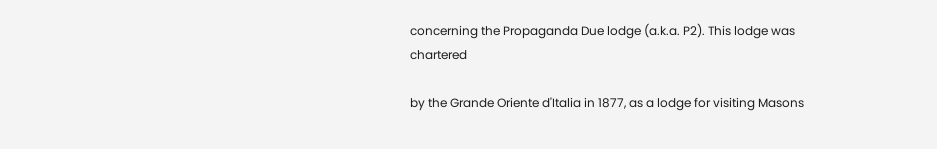concerning the Propaganda Due lodge (a.k.a. P2). This lodge was chartered

by the Grande Oriente d'Italia in 1877, as a lodge for visiting Masons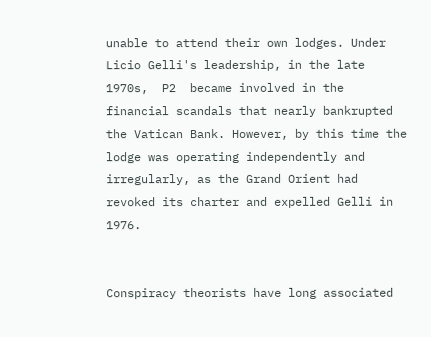unable to attend their own lodges. Under Licio Gelli's leadership, in the late 1970s,  P2  became involved in the financial scandals that nearly bankrupted the Vatican Bank. However, by this time the lodge was operating independently and irregularly, as the Grand Orient had revoked its charter and expelled Gelli in 1976.


Conspiracy theorists have long associated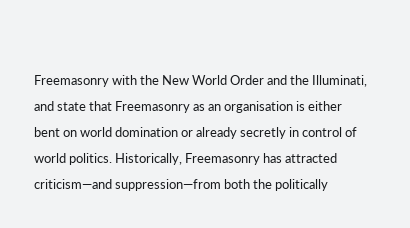Freemasonry with the New World Order and the Illuminati, and state that Freemasonry as an organisation is either bent on world domination or already secretly in control of world politics. Historically, Freemasonry has attracted criticism—and suppression—from both the politically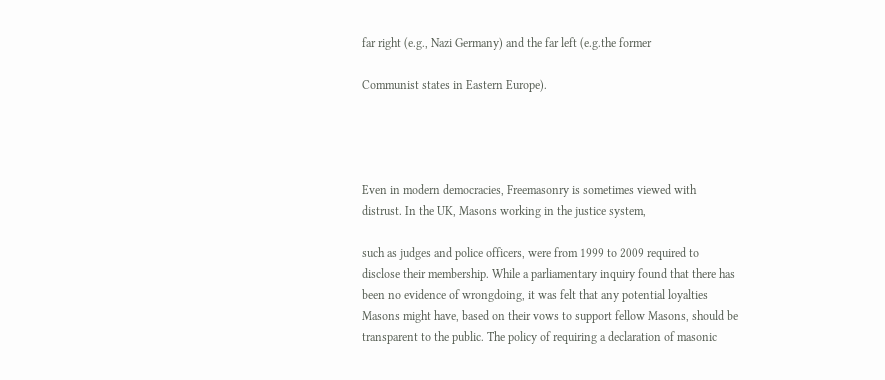far right (e.g., Nazi Germany) and the far left (e.g.the former

Communist states in Eastern Europe).




Even in modern democracies, Freemasonry is sometimes viewed with distrust. In the UK, Masons working in the justice system,

such as judges and police officers, were from 1999 to 2009 required to disclose their membership. While a parliamentary inquiry found that there has been no evidence of wrongdoing, it was felt that any potential loyalties Masons might have, based on their vows to support fellow Masons, should be transparent to the public. The policy of requiring a declaration of masonic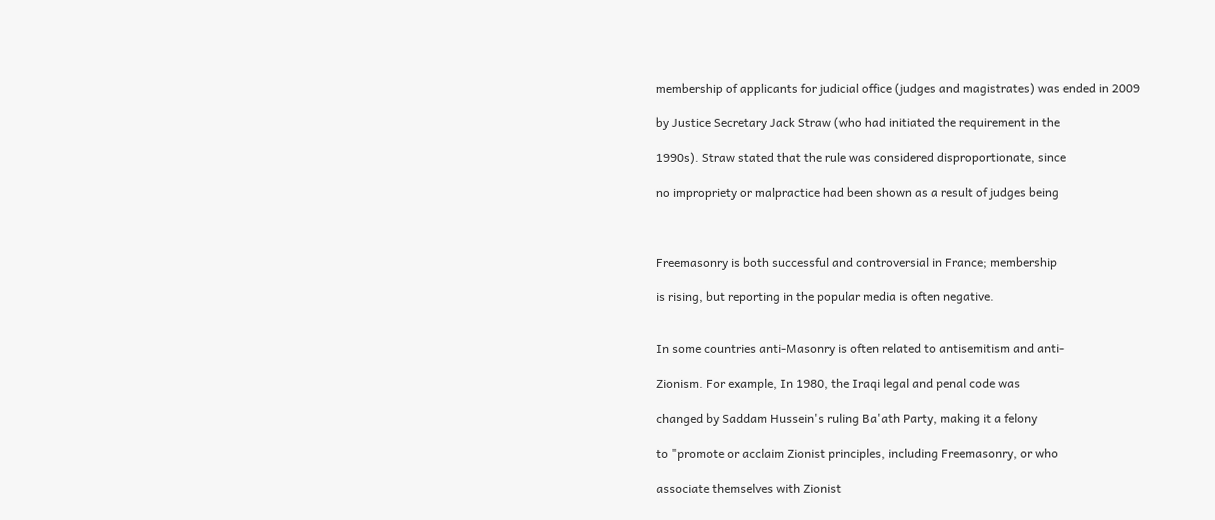membership of applicants for judicial office (judges and magistrates) was ended in 2009

by Justice Secretary Jack Straw (who had initiated the requirement in the

1990s). Straw stated that the rule was considered disproportionate, since

no impropriety or malpractice had been shown as a result of judges being



Freemasonry is both successful and controversial in France; membership

is rising, but reporting in the popular media is often negative.


In some countries anti-Masonry is often related to antisemitism and anti-

Zionism. For example, In 1980, the Iraqi legal and penal code was

changed by Saddam Hussein's ruling Ba'ath Party, making it a felony

to "promote or acclaim Zionist principles, including Freemasonry, or who

associate themselves with Zionist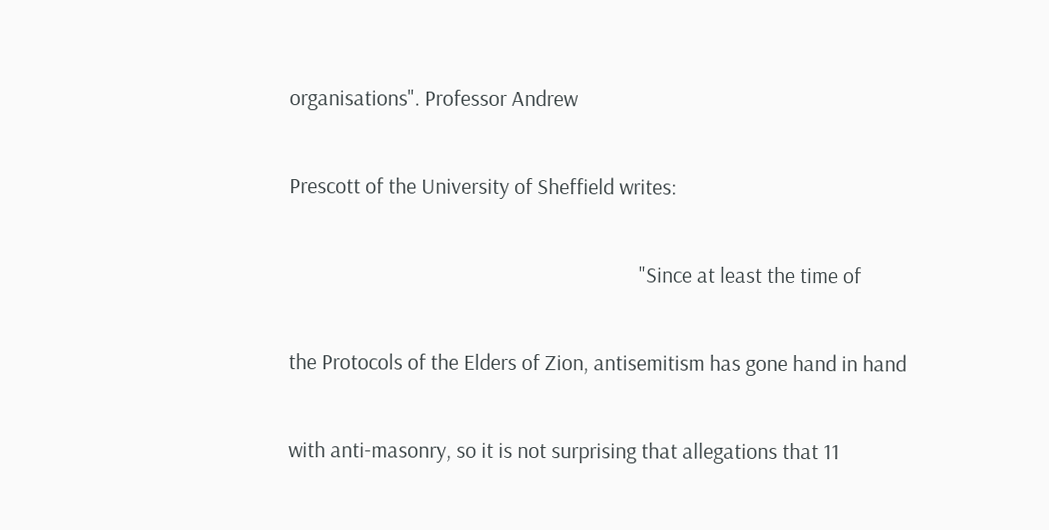organisations". Professor Andrew

Prescott of the University of Sheffield writes:

                                                                      "Since at least the time of

the Protocols of the Elders of Zion, antisemitism has gone hand in hand

with anti-masonry, so it is not surprising that allegations that 11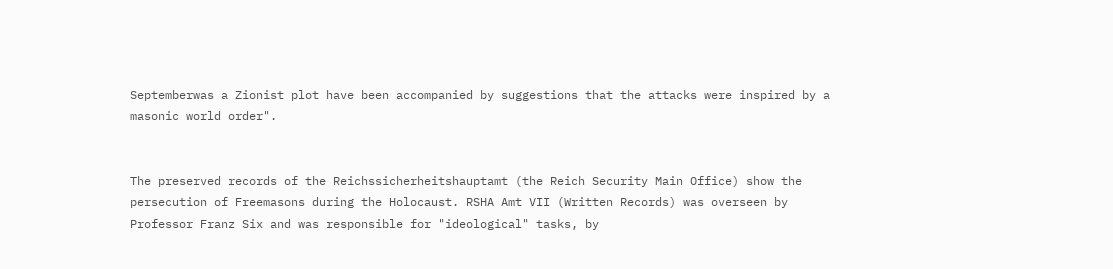Septemberwas a Zionist plot have been accompanied by suggestions that the attacks were inspired by a masonic world order".


The preserved records of the Reichssicherheitshauptamt (the Reich Security Main Office) show the persecution of Freemasons during the Holocaust. RSHA Amt VII (Written Records) was overseen by Professor Franz Six and was responsible for "ideological" tasks, by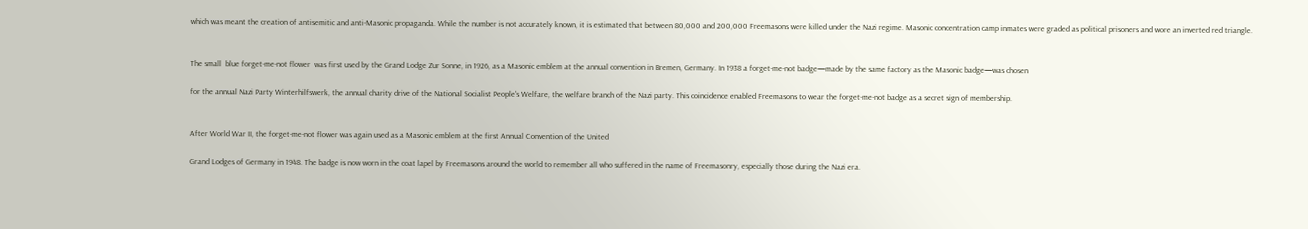which was meant the creation of antisemitic and anti-Masonic propaganda. While the number is not accurately known, it is estimated that between 80,000 and 200,000 Freemasons were killed under the Nazi regime. Masonic concentration camp inmates were graded as political prisoners and wore an inverted red triangle.


The small  blue forget-me-not flower  was first used by the Grand Lodge Zur Sonne, in 1926, as a Masonic emblem at the annual convention in Bremen, Germany. In 1938 a forget-me-not badge—made by the same factory as the Masonic badge—was chosen

for the annual Nazi Party Winterhilfswerk, the annual charity drive of the National Socialist People's Welfare, the welfare branch of the Nazi party. This coincidence enabled Freemasons to wear the forget-me-not badge as a secret sign of membership.


After World War II, the forget-me-not flower was again used as a Masonic emblem at the first Annual Convention of the United

Grand Lodges of Germany in 1948. The badge is now worn in the coat lapel by Freemasons around the world to remember all who suffered in the name of Freemasonry, especially those during the Nazi era.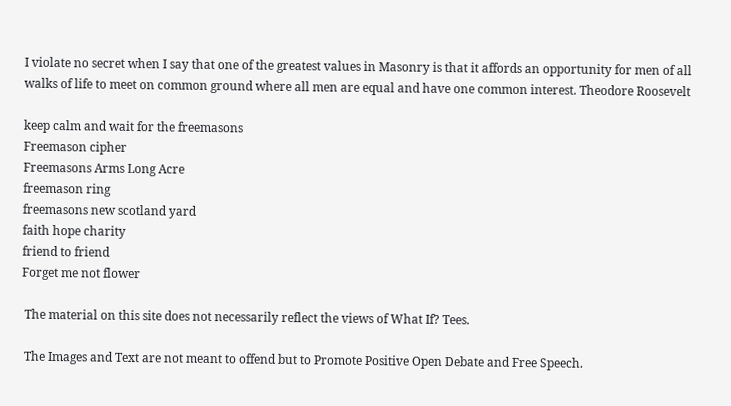I violate no secret when I say that one of the greatest values in Masonry is that it affords an opportunity for men of all walks of life to meet on common ground where all men are equal and have one common interest. Theodore Roosevelt

keep calm and wait for the freemasons
Freemason cipher
Freemasons Arms Long Acre
freemason ring
freemasons new scotland yard
faith hope charity
friend to friend
Forget me not flower

 The material on this site does not necessarily reflect the views of What If? Tees.

 The Images and Text are not meant to offend but to Promote Positive Open Debate and Free Speech.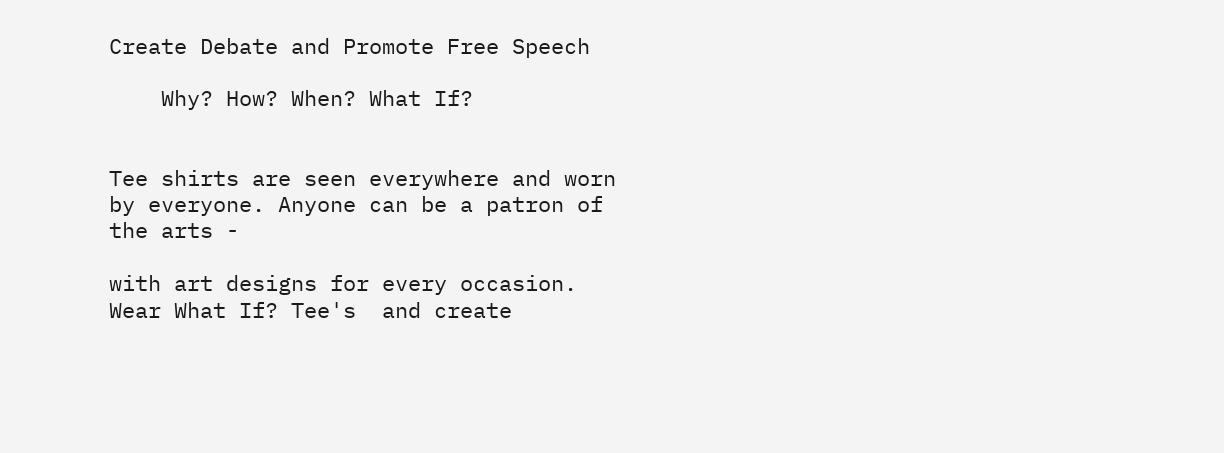Create Debate and Promote Free Speech

    Why? How? When? What If?


Tee shirts are seen everywhere and worn by everyone. Anyone can be a patron of the arts -

with art designs for every occasion.  Wear What If? Tee's  and create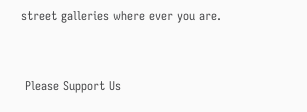street galleries where ever you are.



 Please Support Us